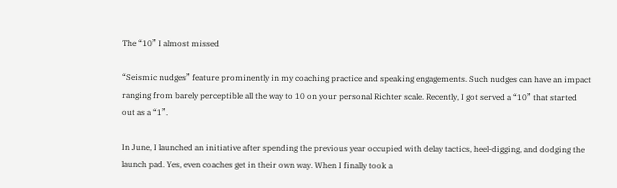The “10” I almost missed

“Seismic nudges” feature prominently in my coaching practice and speaking engagements. Such nudges can have an impact ranging from barely perceptible all the way to 10 on your personal Richter scale. Recently, I got served a “10” that started out as a “1”.

In June, I launched an initiative after spending the previous year occupied with delay tactics, heel-digging, and dodging the launch pad. Yes, even coaches get in their own way. When I finally took a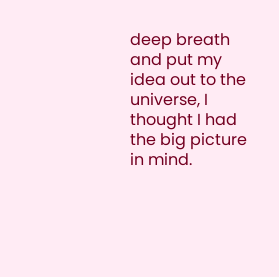deep breath and put my idea out to the universe, I thought I had the big picture in mind.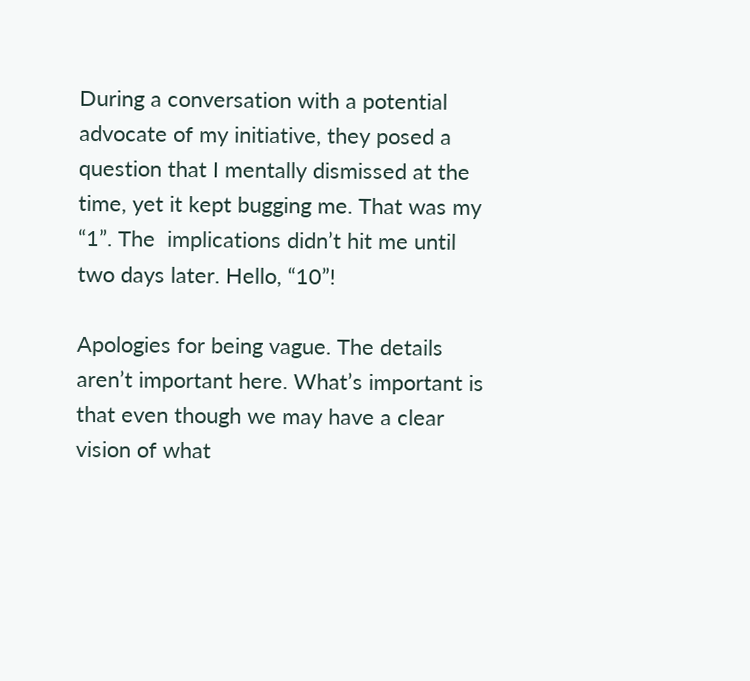During a conversation with a potential advocate of my initiative, they posed a question that I mentally dismissed at the time, yet it kept bugging me. That was my “1”. The  implications didn’t hit me until two days later. Hello, “10”!

Apologies for being vague. The details aren’t important here. What’s important is that even though we may have a clear vision of what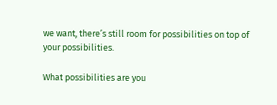we want, there’s still room for possibilities on top of your possibilities.

What possibilities are you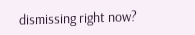dismissing right now?